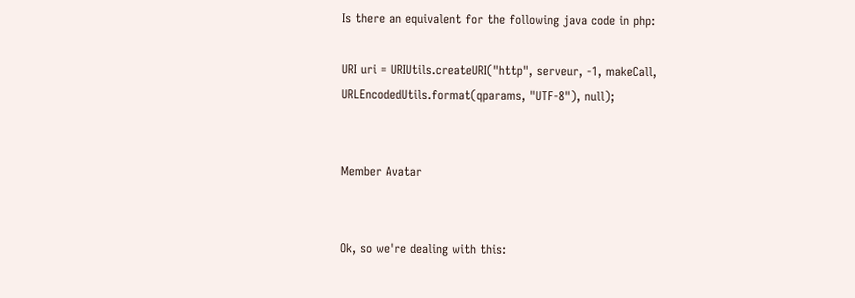Is there an equivalent for the following java code in php:

URI uri = URIUtils.createURI("http", serveur, -1, makeCall, URLEncodedUtils.format(qparams, "UTF-8"), null);


Member Avatar


Ok, so we're dealing with this: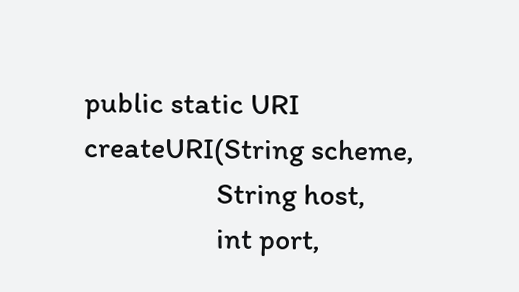public static URI createURI(String scheme,
                   String host,
                   int port,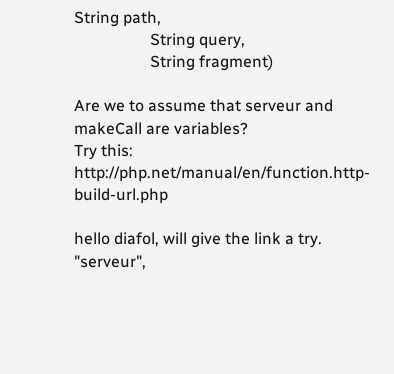String path,
                   String query,
                   String fragment)

Are we to assume that serveur and makeCall are variables?
Try this: http://php.net/manual/en/function.http-build-url.php

hello diafol, will give the link a try.
"serveur",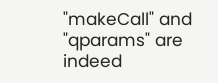"makeCall" and "qparams" are indeed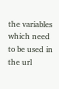the variables which need to be used in the url